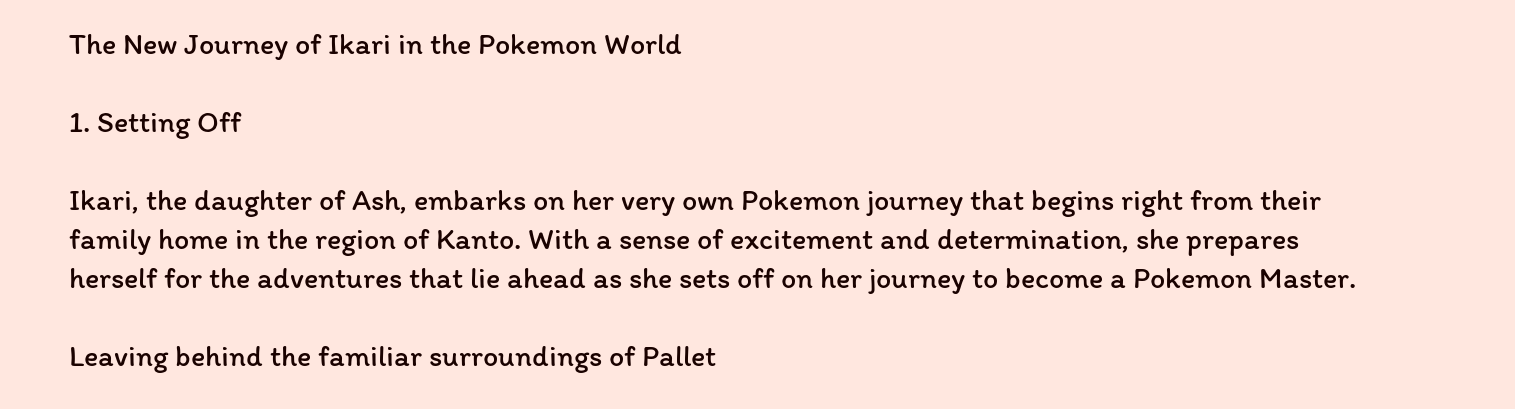The New Journey of Ikari in the Pokemon World

1. Setting Off

Ikari, the daughter of Ash, embarks on her very own Pokemon journey that begins right from their family home in the region of Kanto. With a sense of excitement and determination, she prepares herself for the adventures that lie ahead as she sets off on her journey to become a Pokemon Master.

Leaving behind the familiar surroundings of Pallet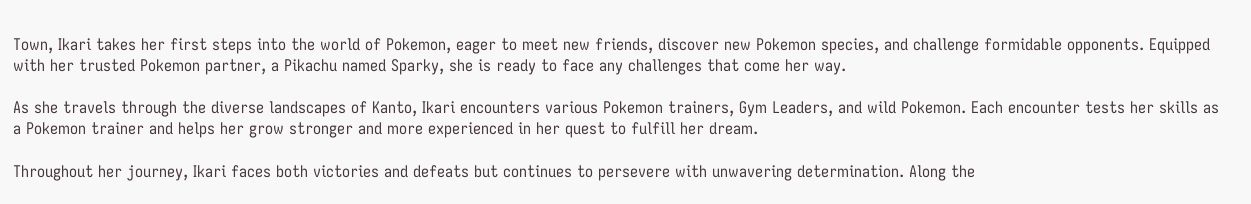Town, Ikari takes her first steps into the world of Pokemon, eager to meet new friends, discover new Pokemon species, and challenge formidable opponents. Equipped with her trusted Pokemon partner, a Pikachu named Sparky, she is ready to face any challenges that come her way.

As she travels through the diverse landscapes of Kanto, Ikari encounters various Pokemon trainers, Gym Leaders, and wild Pokemon. Each encounter tests her skills as a Pokemon trainer and helps her grow stronger and more experienced in her quest to fulfill her dream.

Throughout her journey, Ikari faces both victories and defeats but continues to persevere with unwavering determination. Along the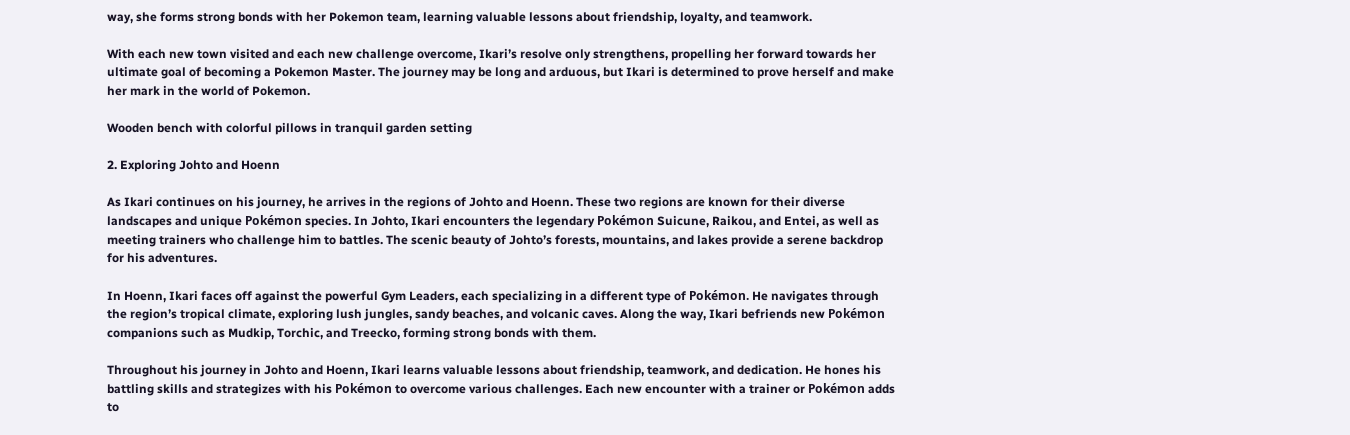way, she forms strong bonds with her Pokemon team, learning valuable lessons about friendship, loyalty, and teamwork.

With each new town visited and each new challenge overcome, Ikari’s resolve only strengthens, propelling her forward towards her ultimate goal of becoming a Pokemon Master. The journey may be long and arduous, but Ikari is determined to prove herself and make her mark in the world of Pokemon.

Wooden bench with colorful pillows in tranquil garden setting

2. Exploring Johto and Hoenn

As Ikari continues on his journey, he arrives in the regions of Johto and Hoenn. These two regions are known for their diverse landscapes and unique Pokémon species. In Johto, Ikari encounters the legendary Pokémon Suicune, Raikou, and Entei, as well as meeting trainers who challenge him to battles. The scenic beauty of Johto’s forests, mountains, and lakes provide a serene backdrop for his adventures.

In Hoenn, Ikari faces off against the powerful Gym Leaders, each specializing in a different type of Pokémon. He navigates through the region’s tropical climate, exploring lush jungles, sandy beaches, and volcanic caves. Along the way, Ikari befriends new Pokémon companions such as Mudkip, Torchic, and Treecko, forming strong bonds with them.

Throughout his journey in Johto and Hoenn, Ikari learns valuable lessons about friendship, teamwork, and dedication. He hones his battling skills and strategizes with his Pokémon to overcome various challenges. Each new encounter with a trainer or Pokémon adds to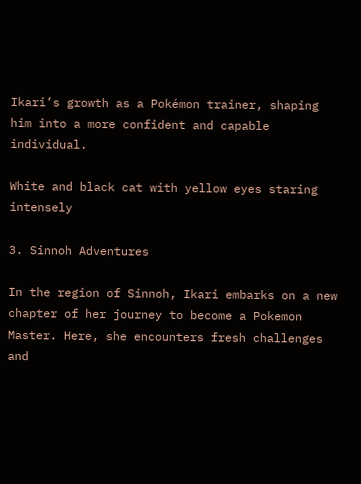Ikari’s growth as a Pokémon trainer, shaping him into a more confident and capable individual.

White and black cat with yellow eyes staring intensely

3. Sinnoh Adventures

In the region of Sinnoh, Ikari embarks on a new chapter of her journey to become a Pokemon Master. Here, she encounters fresh challenges and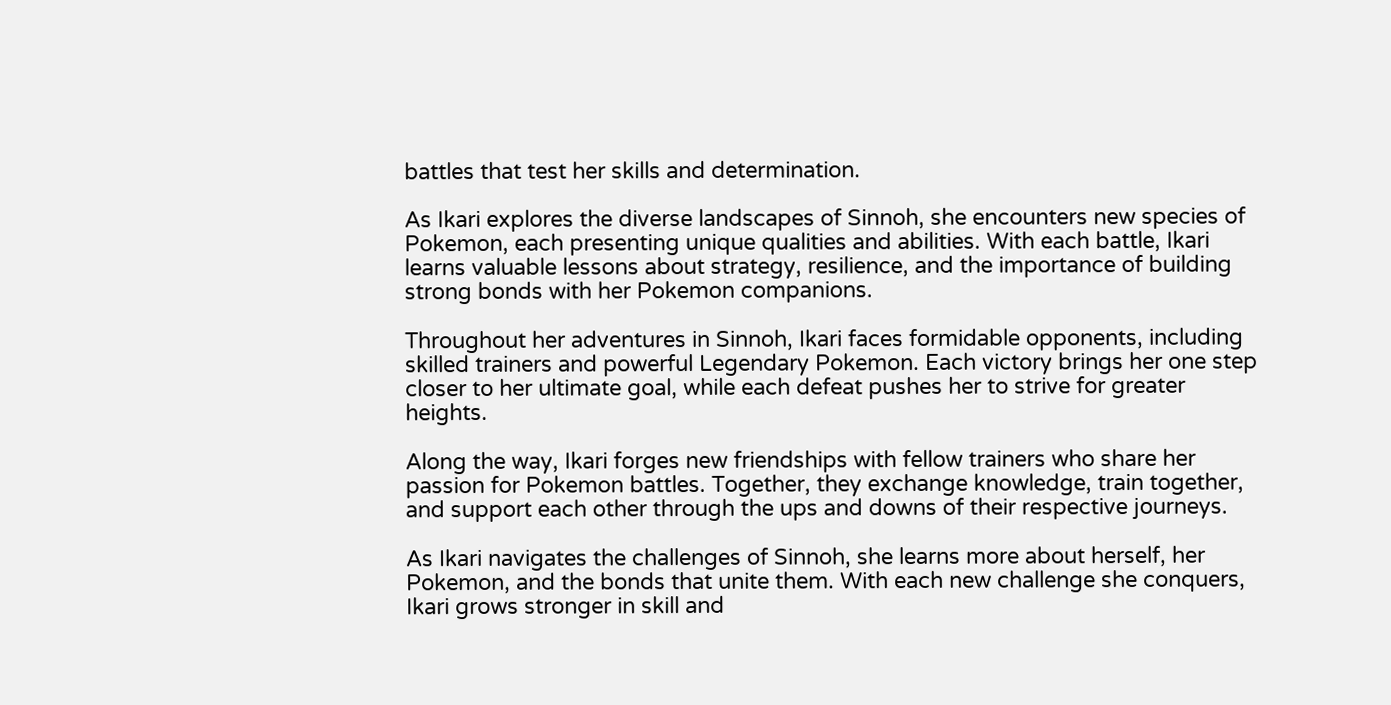battles that test her skills and determination.

As Ikari explores the diverse landscapes of Sinnoh, she encounters new species of Pokemon, each presenting unique qualities and abilities. With each battle, Ikari learns valuable lessons about strategy, resilience, and the importance of building strong bonds with her Pokemon companions.

Throughout her adventures in Sinnoh, Ikari faces formidable opponents, including skilled trainers and powerful Legendary Pokemon. Each victory brings her one step closer to her ultimate goal, while each defeat pushes her to strive for greater heights.

Along the way, Ikari forges new friendships with fellow trainers who share her passion for Pokemon battles. Together, they exchange knowledge, train together, and support each other through the ups and downs of their respective journeys.

As Ikari navigates the challenges of Sinnoh, she learns more about herself, her Pokemon, and the bonds that unite them. With each new challenge she conquers, Ikari grows stronger in skill and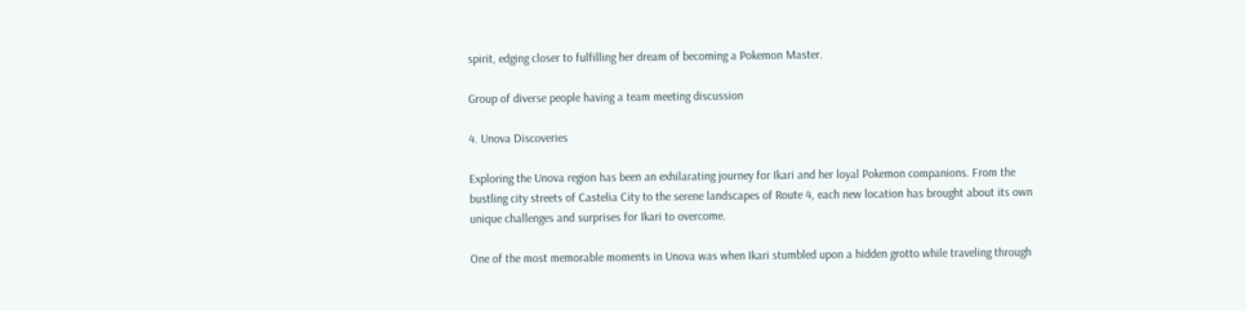spirit, edging closer to fulfilling her dream of becoming a Pokemon Master.

Group of diverse people having a team meeting discussion

4. Unova Discoveries

Exploring the Unova region has been an exhilarating journey for Ikari and her loyal Pokemon companions. From the bustling city streets of Castelia City to the serene landscapes of Route 4, each new location has brought about its own unique challenges and surprises for Ikari to overcome.

One of the most memorable moments in Unova was when Ikari stumbled upon a hidden grotto while traveling through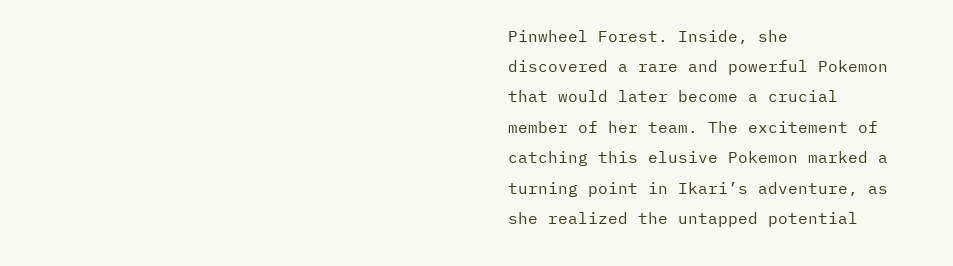Pinwheel Forest. Inside, she discovered a rare and powerful Pokemon that would later become a crucial member of her team. The excitement of catching this elusive Pokemon marked a turning point in Ikari’s adventure, as she realized the untapped potential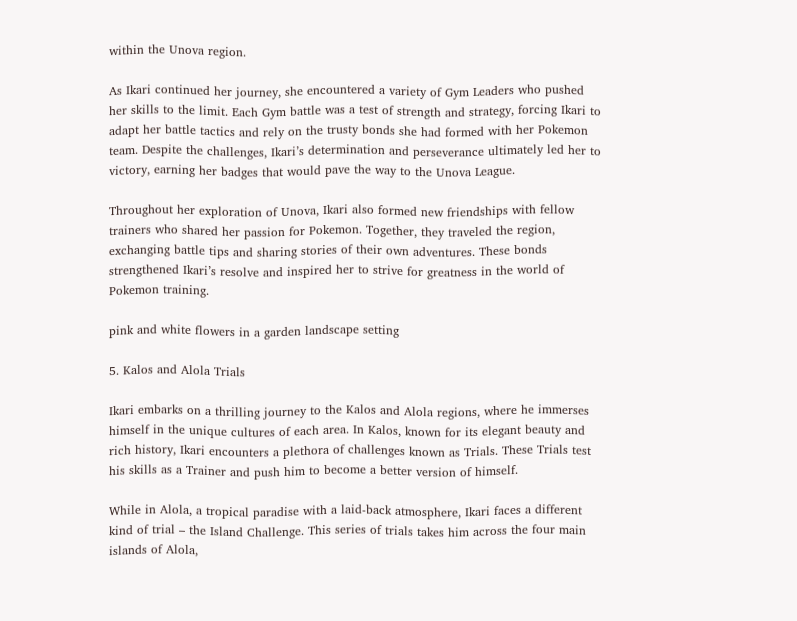within the Unova region.

As Ikari continued her journey, she encountered a variety of Gym Leaders who pushed her skills to the limit. Each Gym battle was a test of strength and strategy, forcing Ikari to adapt her battle tactics and rely on the trusty bonds she had formed with her Pokemon team. Despite the challenges, Ikari’s determination and perseverance ultimately led her to victory, earning her badges that would pave the way to the Unova League.

Throughout her exploration of Unova, Ikari also formed new friendships with fellow trainers who shared her passion for Pokemon. Together, they traveled the region, exchanging battle tips and sharing stories of their own adventures. These bonds strengthened Ikari’s resolve and inspired her to strive for greatness in the world of Pokemon training.

pink and white flowers in a garden landscape setting

5. Kalos and Alola Trials

Ikari embarks on a thrilling journey to the Kalos and Alola regions, where he immerses himself in the unique cultures of each area. In Kalos, known for its elegant beauty and rich history, Ikari encounters a plethora of challenges known as Trials. These Trials test his skills as a Trainer and push him to become a better version of himself.

While in Alola, a tropical paradise with a laid-back atmosphere, Ikari faces a different kind of trial – the Island Challenge. This series of trials takes him across the four main islands of Alola,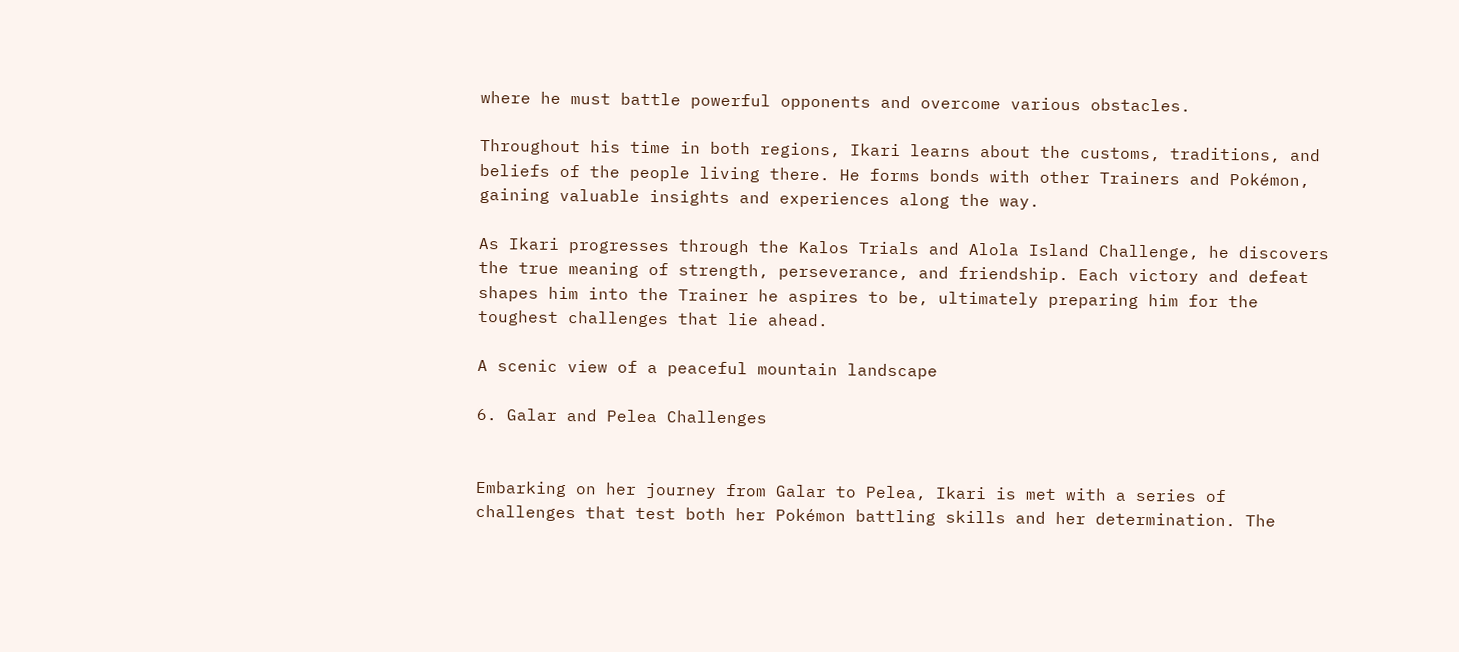where he must battle powerful opponents and overcome various obstacles.

Throughout his time in both regions, Ikari learns about the customs, traditions, and beliefs of the people living there. He forms bonds with other Trainers and Pokémon, gaining valuable insights and experiences along the way.

As Ikari progresses through the Kalos Trials and Alola Island Challenge, he discovers the true meaning of strength, perseverance, and friendship. Each victory and defeat shapes him into the Trainer he aspires to be, ultimately preparing him for the toughest challenges that lie ahead.

A scenic view of a peaceful mountain landscape

6. Galar and Pelea Challenges


Embarking on her journey from Galar to Pelea, Ikari is met with a series of challenges that test both her Pokémon battling skills and her determination. The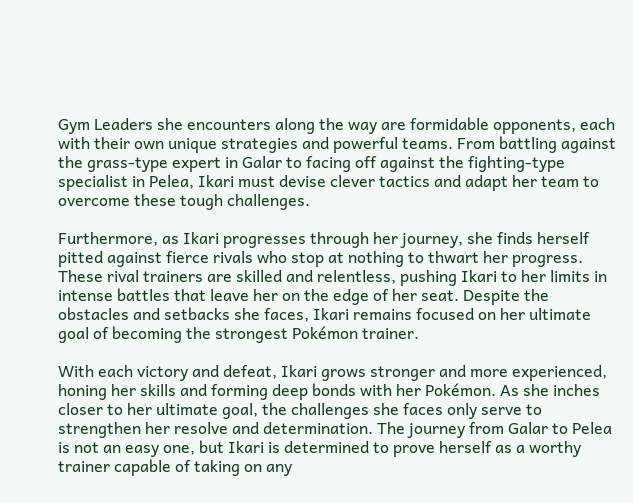Gym Leaders she encounters along the way are formidable opponents, each with their own unique strategies and powerful teams. From battling against the grass-type expert in Galar to facing off against the fighting-type specialist in Pelea, Ikari must devise clever tactics and adapt her team to overcome these tough challenges.

Furthermore, as Ikari progresses through her journey, she finds herself pitted against fierce rivals who stop at nothing to thwart her progress. These rival trainers are skilled and relentless, pushing Ikari to her limits in intense battles that leave her on the edge of her seat. Despite the obstacles and setbacks she faces, Ikari remains focused on her ultimate goal of becoming the strongest Pokémon trainer.

With each victory and defeat, Ikari grows stronger and more experienced, honing her skills and forming deep bonds with her Pokémon. As she inches closer to her ultimate goal, the challenges she faces only serve to strengthen her resolve and determination. The journey from Galar to Pelea is not an easy one, but Ikari is determined to prove herself as a worthy trainer capable of taking on any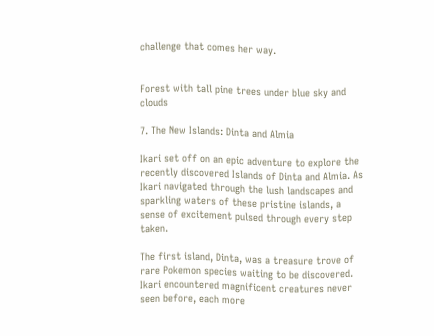challenge that comes her way.


Forest with tall pine trees under blue sky and clouds

7. The New Islands: Dinta and Almia

Ikari set off on an epic adventure to explore the recently discovered Islands of Dinta and Almia. As Ikari navigated through the lush landscapes and sparkling waters of these pristine islands, a sense of excitement pulsed through every step taken.

The first island, Dinta, was a treasure trove of rare Pokemon species waiting to be discovered. Ikari encountered magnificent creatures never seen before, each more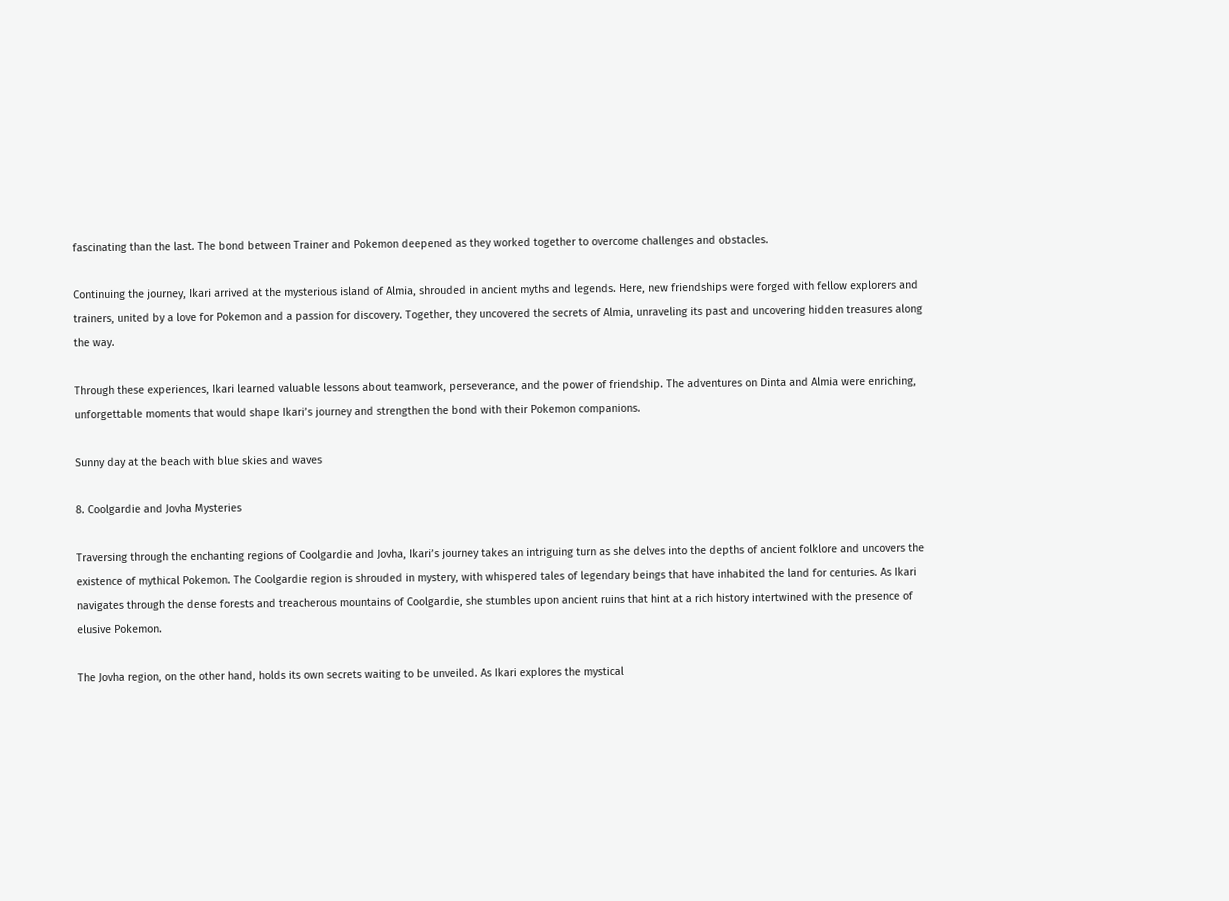fascinating than the last. The bond between Trainer and Pokemon deepened as they worked together to overcome challenges and obstacles.

Continuing the journey, Ikari arrived at the mysterious island of Almia, shrouded in ancient myths and legends. Here, new friendships were forged with fellow explorers and trainers, united by a love for Pokemon and a passion for discovery. Together, they uncovered the secrets of Almia, unraveling its past and uncovering hidden treasures along the way.

Through these experiences, Ikari learned valuable lessons about teamwork, perseverance, and the power of friendship. The adventures on Dinta and Almia were enriching, unforgettable moments that would shape Ikari’s journey and strengthen the bond with their Pokemon companions.

Sunny day at the beach with blue skies and waves

8. Coolgardie and Jovha Mysteries

Traversing through the enchanting regions of Coolgardie and Jovha, Ikari’s journey takes an intriguing turn as she delves into the depths of ancient folklore and uncovers the existence of mythical Pokemon. The Coolgardie region is shrouded in mystery, with whispered tales of legendary beings that have inhabited the land for centuries. As Ikari navigates through the dense forests and treacherous mountains of Coolgardie, she stumbles upon ancient ruins that hint at a rich history intertwined with the presence of elusive Pokemon.

The Jovha region, on the other hand, holds its own secrets waiting to be unveiled. As Ikari explores the mystical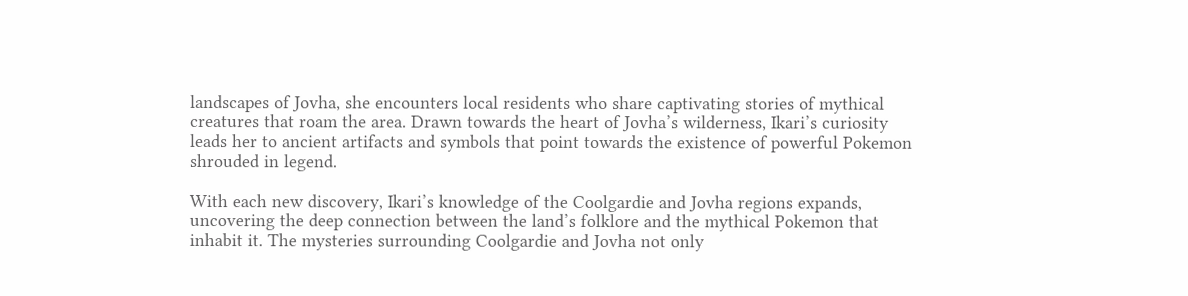landscapes of Jovha, she encounters local residents who share captivating stories of mythical creatures that roam the area. Drawn towards the heart of Jovha’s wilderness, Ikari’s curiosity leads her to ancient artifacts and symbols that point towards the existence of powerful Pokemon shrouded in legend.

With each new discovery, Ikari’s knowledge of the Coolgardie and Jovha regions expands, uncovering the deep connection between the land’s folklore and the mythical Pokemon that inhabit it. The mysteries surrounding Coolgardie and Jovha not only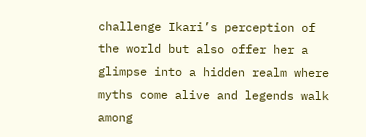challenge Ikari’s perception of the world but also offer her a glimpse into a hidden realm where myths come alive and legends walk among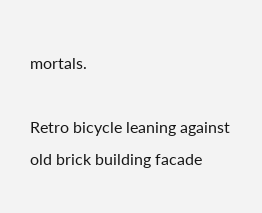mortals.

Retro bicycle leaning against old brick building facade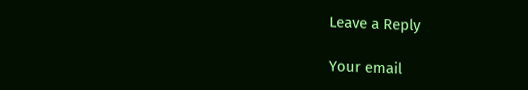Leave a Reply

Your email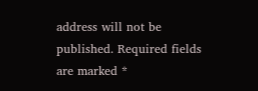address will not be published. Required fields are marked *